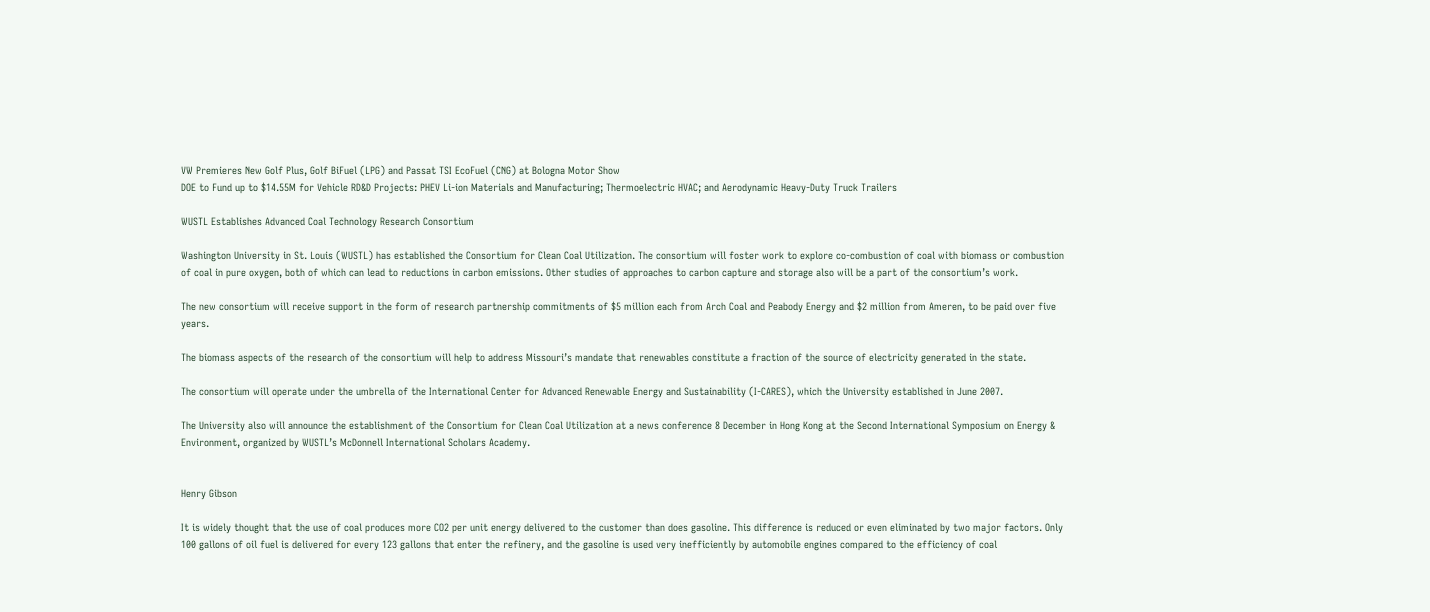VW Premieres New Golf Plus, Golf BiFuel (LPG) and Passat TSI EcoFuel (CNG) at Bologna Motor Show
DOE to Fund up to $14.55M for Vehicle RD&D Projects: PHEV Li-ion Materials and Manufacturing; Thermoelectric HVAC; and Aerodynamic Heavy-Duty Truck Trailers

WUSTL Establishes Advanced Coal Technology Research Consortium

Washington University in St. Louis (WUSTL) has established the Consortium for Clean Coal Utilization. The consortium will foster work to explore co-combustion of coal with biomass or combustion of coal in pure oxygen, both of which can lead to reductions in carbon emissions. Other studies of approaches to carbon capture and storage also will be a part of the consortium’s work.

The new consortium will receive support in the form of research partnership commitments of $5 million each from Arch Coal and Peabody Energy and $2 million from Ameren, to be paid over five years.

The biomass aspects of the research of the consortium will help to address Missouri’s mandate that renewables constitute a fraction of the source of electricity generated in the state.

The consortium will operate under the umbrella of the International Center for Advanced Renewable Energy and Sustainability (I-CARES), which the University established in June 2007.

The University also will announce the establishment of the Consortium for Clean Coal Utilization at a news conference 8 December in Hong Kong at the Second International Symposium on Energy & Environment, organized by WUSTL’s McDonnell International Scholars Academy.


Henry Gibson

It is widely thought that the use of coal produces more CO2 per unit energy delivered to the customer than does gasoline. This difference is reduced or even eliminated by two major factors. Only 100 gallons of oil fuel is delivered for every 123 gallons that enter the refinery, and the gasoline is used very inefficiently by automobile engines compared to the efficiency of coal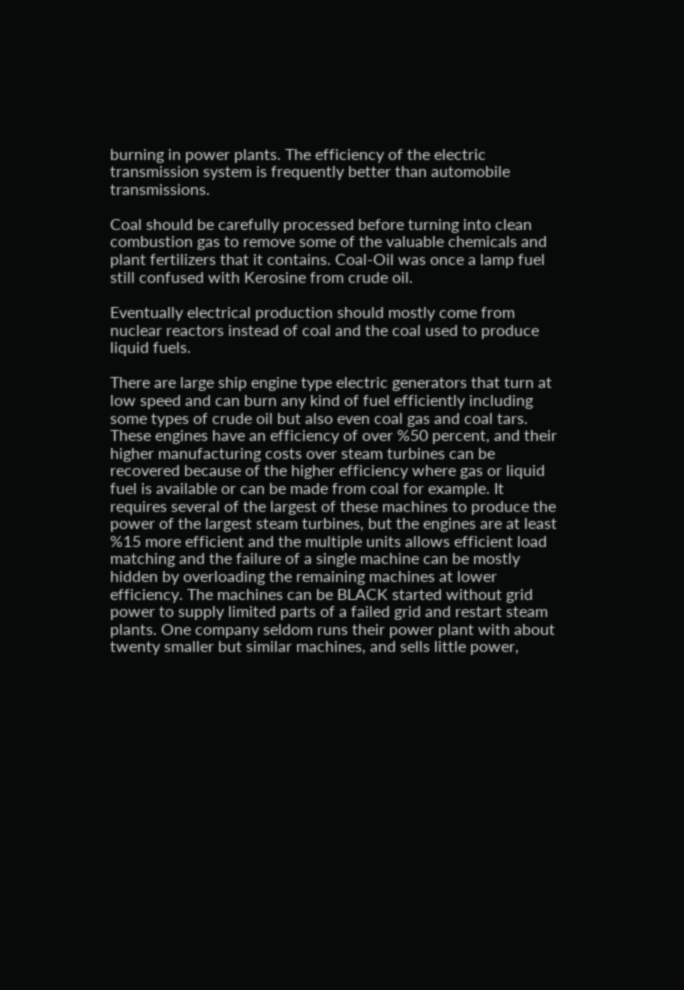burning in power plants. The efficiency of the electric transmission system is frequently better than automobile transmissions.

Coal should be carefully processed before turning into clean combustion gas to remove some of the valuable chemicals and plant fertilizers that it contains. Coal-Oil was once a lamp fuel still confused with Kerosine from crude oil.

Eventually electrical production should mostly come from nuclear reactors instead of coal and the coal used to produce liquid fuels.

There are large ship engine type electric generators that turn at low speed and can burn any kind of fuel efficiently including some types of crude oil but also even coal gas and coal tars. These engines have an efficiency of over %50 percent, and their higher manufacturing costs over steam turbines can be recovered because of the higher efficiency where gas or liquid fuel is available or can be made from coal for example. It requires several of the largest of these machines to produce the power of the largest steam turbines, but the engines are at least %15 more efficient and the multiple units allows efficient load matching and the failure of a single machine can be mostly hidden by overloading the remaining machines at lower efficiency. The machines can be BLACK started without grid power to supply limited parts of a failed grid and restart steam plants. One company seldom runs their power plant with about twenty smaller but similar machines, and sells little power,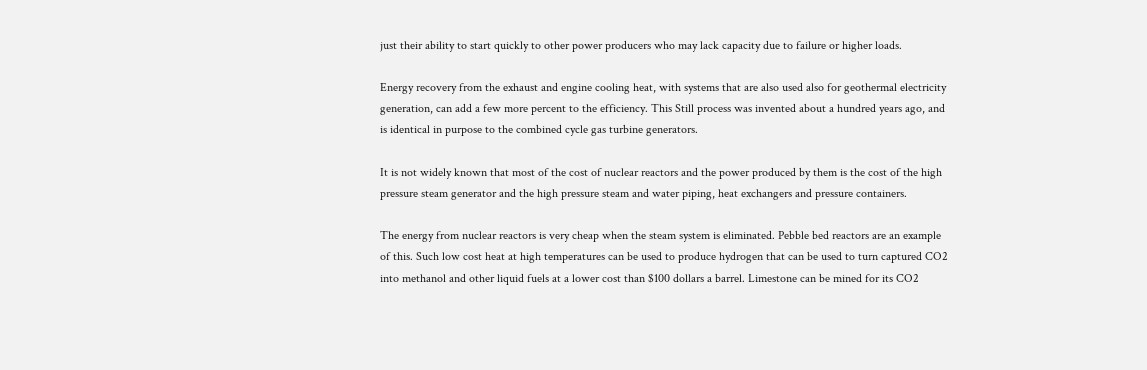just their ability to start quickly to other power producers who may lack capacity due to failure or higher loads.

Energy recovery from the exhaust and engine cooling heat, with systems that are also used also for geothermal electricity generation, can add a few more percent to the efficiency. This Still process was invented about a hundred years ago, and is identical in purpose to the combined cycle gas turbine generators.

It is not widely known that most of the cost of nuclear reactors and the power produced by them is the cost of the high pressure steam generator and the high pressure steam and water piping, heat exchangers and pressure containers.

The energy from nuclear reactors is very cheap when the steam system is eliminated. Pebble bed reactors are an example of this. Such low cost heat at high temperatures can be used to produce hydrogen that can be used to turn captured CO2 into methanol and other liquid fuels at a lower cost than $100 dollars a barrel. Limestone can be mined for its CO2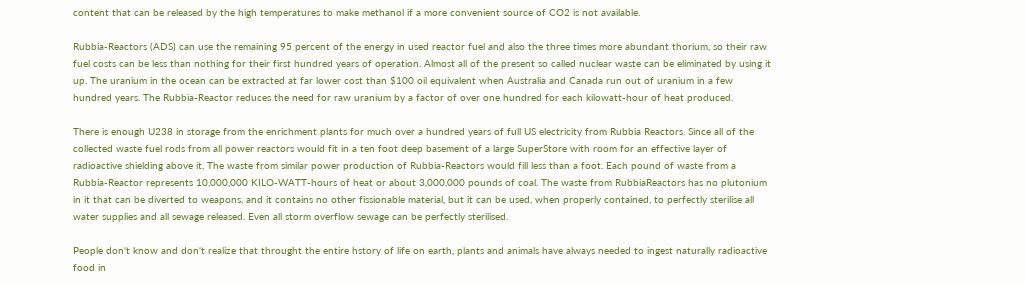content that can be released by the high temperatures to make methanol if a more convenient source of CO2 is not available.

Rubbia-Reactors (ADS) can use the remaining 95 percent of the energy in used reactor fuel and also the three times more abundant thorium, so their raw fuel costs can be less than nothing for their first hundred years of operation. Almost all of the present so called nuclear waste can be eliminated by using it up. The uranium in the ocean can be extracted at far lower cost than $100 oil equivalent when Australia and Canada run out of uranium in a few hundred years. The Rubbia-Reactor reduces the need for raw uranium by a factor of over one hundred for each kilowatt-hour of heat produced.

There is enough U238 in storage from the enrichment plants for much over a hundred years of full US electricity from Rubbia Reactors. Since all of the collected waste fuel rods from all power reactors would fit in a ten foot deep basement of a large SuperStore with room for an effective layer of radioactive shielding above it, The waste from similar power production of Rubbia-Reactors would fill less than a foot. Each pound of waste from a Rubbia-Reactor represents 10,000,000 KILO-WATT-hours of heat or about 3,000,000 pounds of coal. The waste from RubbiaReactors has no plutonium in it that can be diverted to weapons, and it contains no other fissionable material, but it can be used, when properly contained, to perfectly sterilise all water supplies and all sewage released. Even all storm overflow sewage can be perfectly sterilised.

People don't know and don't realize that throught the entire hstory of life on earth, plants and animals have always needed to ingest naturally radioactive food in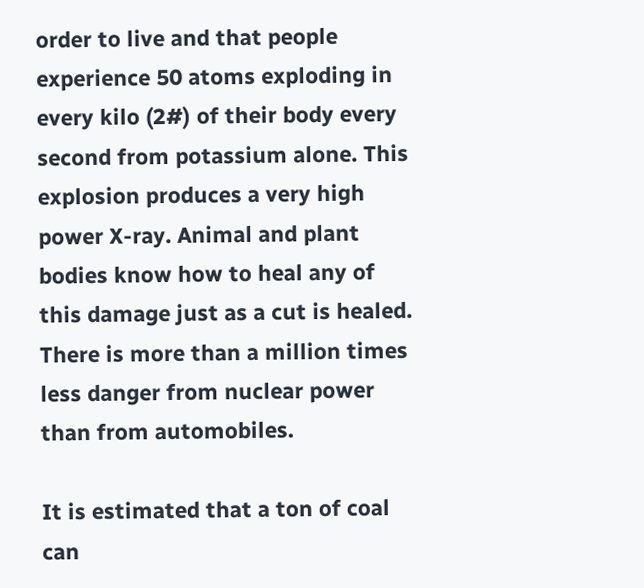order to live and that people experience 50 atoms exploding in every kilo (2#) of their body every second from potassium alone. This explosion produces a very high power X-ray. Animal and plant bodies know how to heal any of this damage just as a cut is healed. There is more than a million times less danger from nuclear power than from automobiles.

It is estimated that a ton of coal can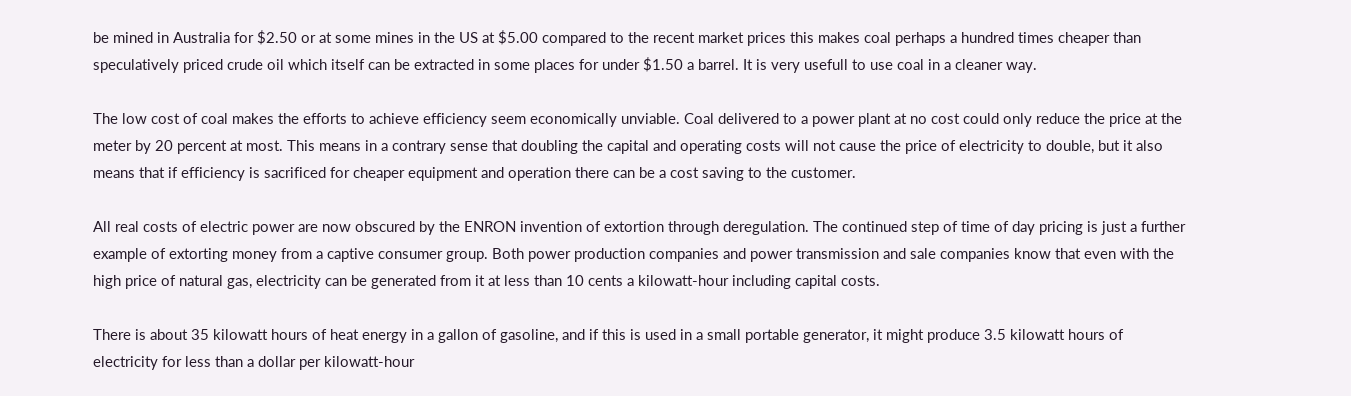be mined in Australia for $2.50 or at some mines in the US at $5.00 compared to the recent market prices this makes coal perhaps a hundred times cheaper than speculatively priced crude oil which itself can be extracted in some places for under $1.50 a barrel. It is very usefull to use coal in a cleaner way.

The low cost of coal makes the efforts to achieve efficiency seem economically unviable. Coal delivered to a power plant at no cost could only reduce the price at the meter by 20 percent at most. This means in a contrary sense that doubling the capital and operating costs will not cause the price of electricity to double, but it also means that if efficiency is sacrificed for cheaper equipment and operation there can be a cost saving to the customer.

All real costs of electric power are now obscured by the ENRON invention of extortion through deregulation. The continued step of time of day pricing is just a further example of extorting money from a captive consumer group. Both power production companies and power transmission and sale companies know that even with the high price of natural gas, electricity can be generated from it at less than 10 cents a kilowatt-hour including capital costs.

There is about 35 kilowatt hours of heat energy in a gallon of gasoline, and if this is used in a small portable generator, it might produce 3.5 kilowatt hours of electricity for less than a dollar per kilowatt-hour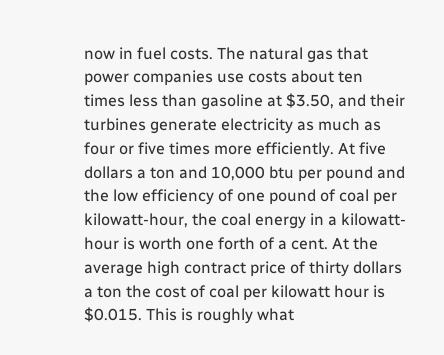now in fuel costs. The natural gas that power companies use costs about ten times less than gasoline at $3.50, and their turbines generate electricity as much as four or five times more efficiently. At five dollars a ton and 10,000 btu per pound and the low efficiency of one pound of coal per kilowatt-hour, the coal energy in a kilowatt-hour is worth one forth of a cent. At the average high contract price of thirty dollars a ton the cost of coal per kilowatt hour is $0.015. This is roughly what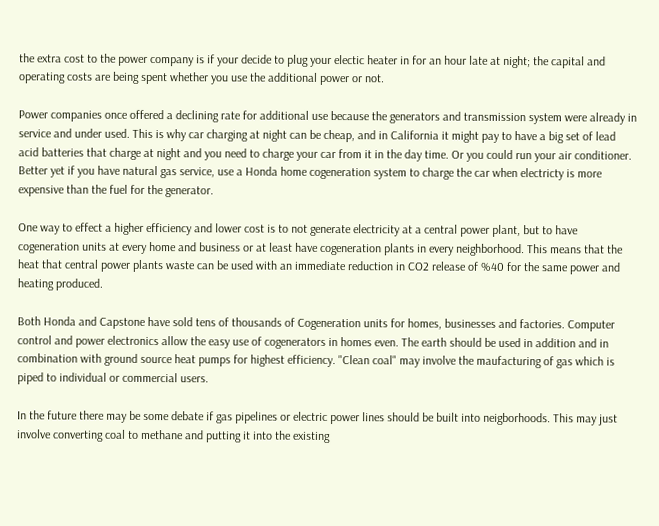the extra cost to the power company is if your decide to plug your electic heater in for an hour late at night; the capital and operating costs are being spent whether you use the additional power or not.

Power companies once offered a declining rate for additional use because the generators and transmission system were already in service and under used. This is why car charging at night can be cheap, and in California it might pay to have a big set of lead acid batteries that charge at night and you need to charge your car from it in the day time. Or you could run your air conditioner. Better yet if you have natural gas service, use a Honda home cogeneration system to charge the car when electricty is more expensive than the fuel for the generator.

One way to effect a higher efficiency and lower cost is to not generate electricity at a central power plant, but to have cogeneration units at every home and business or at least have cogeneration plants in every neighborhood. This means that the heat that central power plants waste can be used with an immediate reduction in CO2 release of %40 for the same power and heating produced.

Both Honda and Capstone have sold tens of thousands of Cogeneration units for homes, businesses and factories. Computer control and power electronics allow the easy use of cogenerators in homes even. The earth should be used in addition and in combination with ground source heat pumps for highest efficiency. "Clean coal" may involve the maufacturing of gas which is piped to individual or commercial users.

In the future there may be some debate if gas pipelines or electric power lines should be built into neigborhoods. This may just involve converting coal to methane and putting it into the existing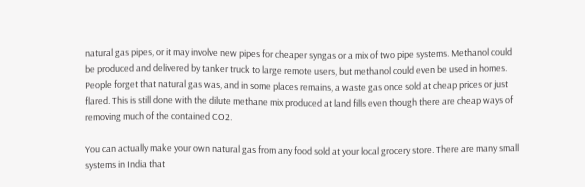natural gas pipes, or it may involve new pipes for cheaper syngas or a mix of two pipe systems. Methanol could be produced and delivered by tanker truck to large remote users, but methanol could even be used in homes. People forget that natural gas was, and in some places remains, a waste gas once sold at cheap prices or just flared. This is still done with the dilute methane mix produced at land fills even though there are cheap ways of removing much of the contained CO2.

You can actually make your own natural gas from any food sold at your local grocery store. There are many small systems in India that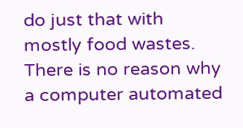do just that with mostly food wastes. There is no reason why a computer automated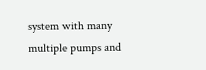system with many multiple pumps and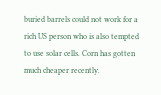buried barrels could not work for a rich US person who is also tempted to use solar cells. Corn has gotten much cheaper recently.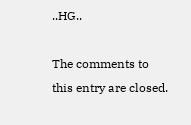..HG..

The comments to this entry are closed.